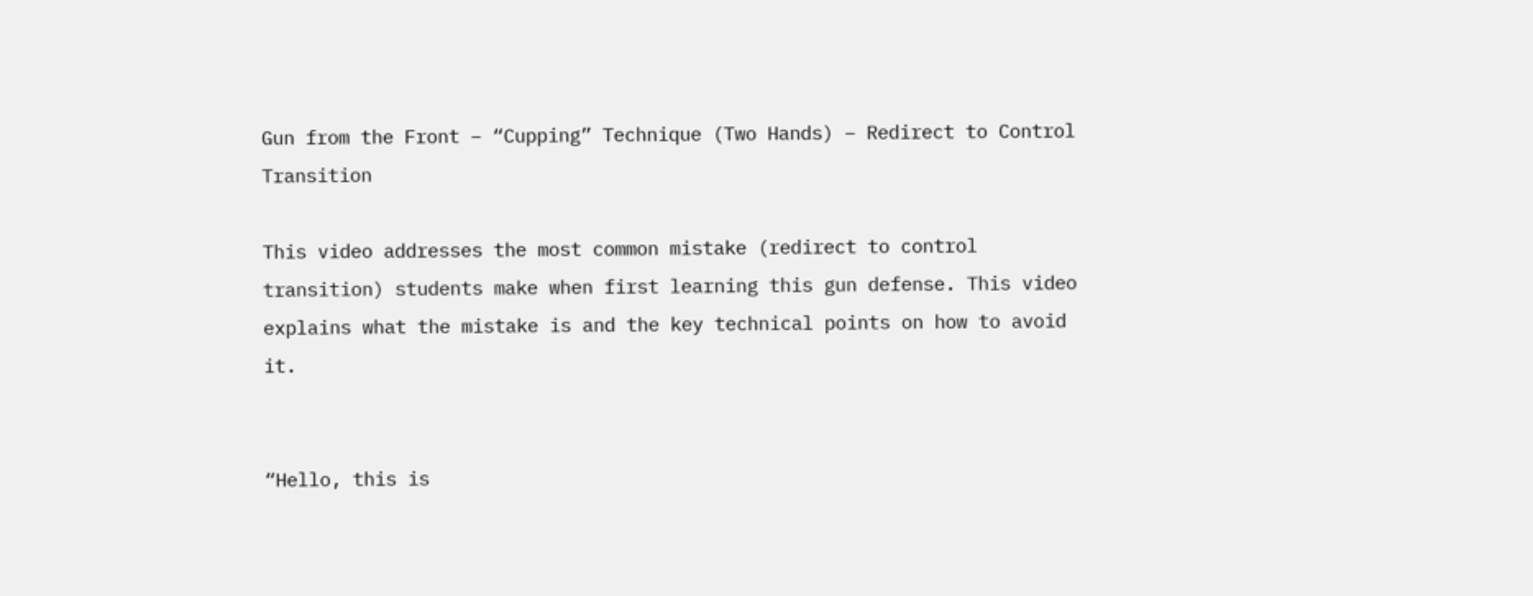Gun from the Front – “Cupping” Technique (Two Hands) – Redirect to Control Transition

This video addresses the most common mistake (redirect to control transition) students make when first learning this gun defense. This video explains what the mistake is and the key technical points on how to avoid it.


“Hello, this is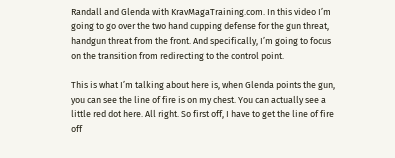Randall and Glenda with KravMagaTraining.com. In this video I’m going to go over the two hand cupping defense for the gun threat, handgun threat from the front. And specifically, I’m going to focus on the transition from redirecting to the control point.

This is what I’m talking about here is, when Glenda points the gun, you can see the line of fire is on my chest. You can actually see a little red dot here. All right. So first off, I have to get the line of fire off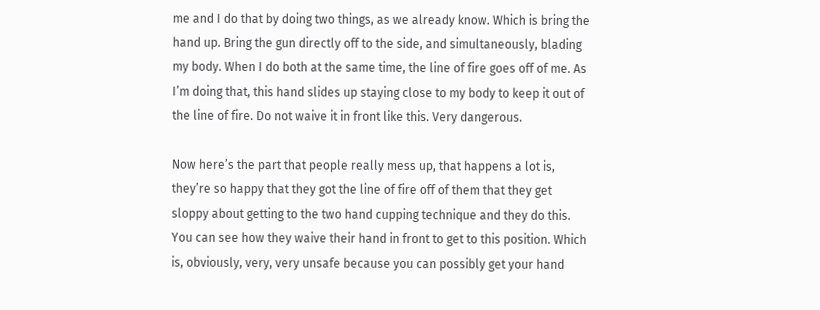me and I do that by doing two things, as we already know. Which is bring the hand up. Bring the gun directly off to the side, and simultaneously, blading my body. When I do both at the same time, the line of fire goes off of me. As I’m doing that, this hand slides up staying close to my body to keep it out of the line of fire. Do not waive it in front like this. Very dangerous.

Now here’s the part that people really mess up, that happens a lot is, they’re so happy that they got the line of fire off of them that they get sloppy about getting to the two hand cupping technique and they do this. You can see how they waive their hand in front to get to this position. Which is, obviously, very, very unsafe because you can possibly get your hand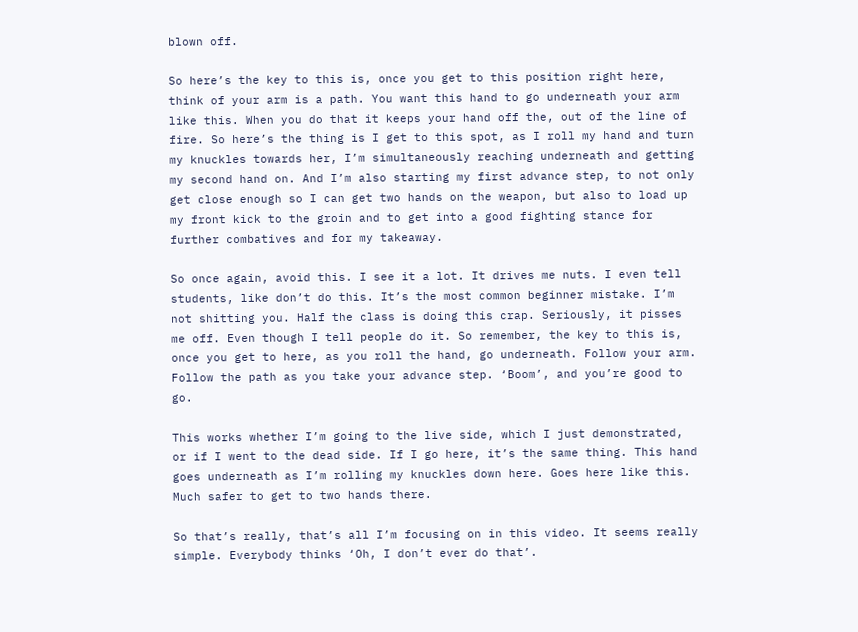blown off.

So here’s the key to this is, once you get to this position right here, think of your arm is a path. You want this hand to go underneath your arm like this. When you do that it keeps your hand off the, out of the line of fire. So here’s the thing is I get to this spot, as I roll my hand and turn my knuckles towards her, I’m simultaneously reaching underneath and getting my second hand on. And I’m also starting my first advance step, to not only get close enough so I can get two hands on the weapon, but also to load up my front kick to the groin and to get into a good fighting stance for further combatives and for my takeaway.

So once again, avoid this. I see it a lot. It drives me nuts. I even tell students, like don’t do this. It’s the most common beginner mistake. I’m not shitting you. Half the class is doing this crap. Seriously, it pisses me off. Even though I tell people do it. So remember, the key to this is, once you get to here, as you roll the hand, go underneath. Follow your arm. Follow the path as you take your advance step. ‘Boom’, and you’re good to go.

This works whether I’m going to the live side, which I just demonstrated, or if I went to the dead side. If I go here, it’s the same thing. This hand goes underneath as I’m rolling my knuckles down here. Goes here like this. Much safer to get to two hands there.

So that’s really, that’s all I’m focusing on in this video. It seems really simple. Everybody thinks ‘Oh, I don’t ever do that’.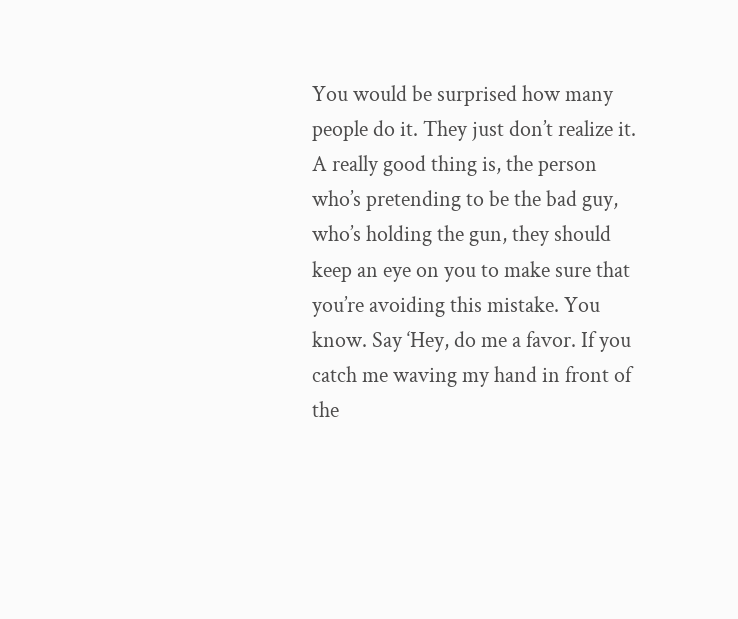You would be surprised how many people do it. They just don’t realize it. A really good thing is, the person who’s pretending to be the bad guy, who’s holding the gun, they should keep an eye on you to make sure that you’re avoiding this mistake. You know. Say ‘Hey, do me a favor. If you catch me waving my hand in front of the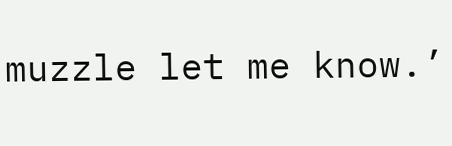muzzle let me know.’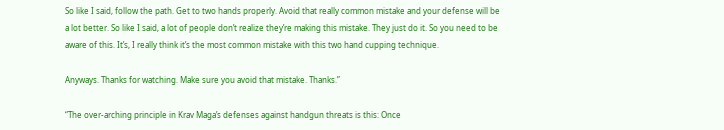So like I said, follow the path. Get to two hands properly. Avoid that really common mistake and your defense will be a lot better. So like I said, a lot of people don’t realize they’re making this mistake. They just do it. So you need to be aware of this. It’s, I really think it’s the most common mistake with this two hand cupping technique.

Anyways. Thanks for watching. Make sure you avoid that mistake. Thanks.”

“The over-arching principle in Krav Maga’s defenses against handgun threats is this: Once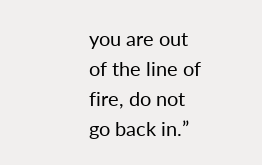you are out of the line of fire, do not go back in.”